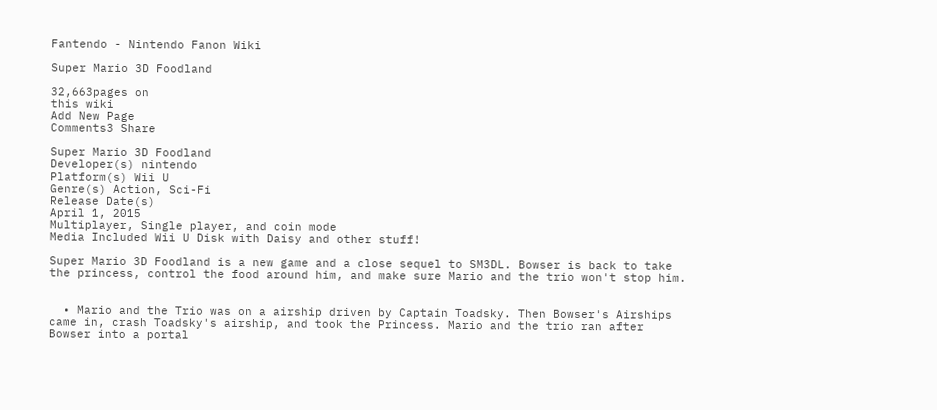Fantendo - Nintendo Fanon Wiki

Super Mario 3D Foodland

32,663pages on
this wiki
Add New Page
Comments3 Share

Super Mario 3D Foodland
Developer(s) nintendo
Platform(s) Wii U
Genre(s) Action, Sci-Fi
Release Date(s)
April 1, 2015
Multiplayer, Single player, and coin mode
Media Included Wii U Disk with Daisy and other stuff!

Super Mario 3D Foodland is a new game and a close sequel to SM3DL. Bowser is back to take the princess, control the food around him, and make sure Mario and the trio won't stop him.


  • Mario and the Trio was on a airship driven by Captain Toadsky. Then Bowser's Airships came in, crash Toadsky's airship, and took the Princess. Mario and the trio ran after Bowser into a portal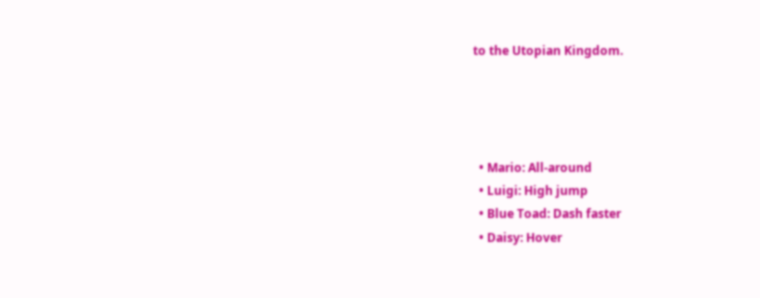to the Utopian Kingdom.




  • Mario: All-around
  • Luigi: High jump
  • Blue Toad: Dash faster
  • Daisy: Hover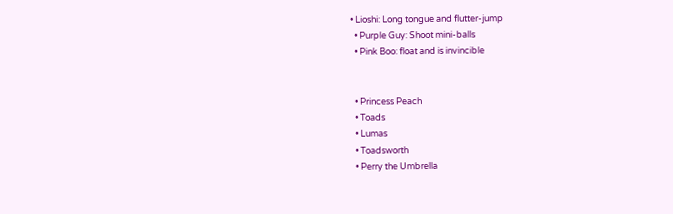• Lioshi: Long tongue and flutter-jump
  • Purple Guy: Shoot mini-balls
  • Pink Boo: float and is invincible


  • Princess Peach
  • Toads
  • Lumas
  • Toadsworth
  • Perry the Umbrella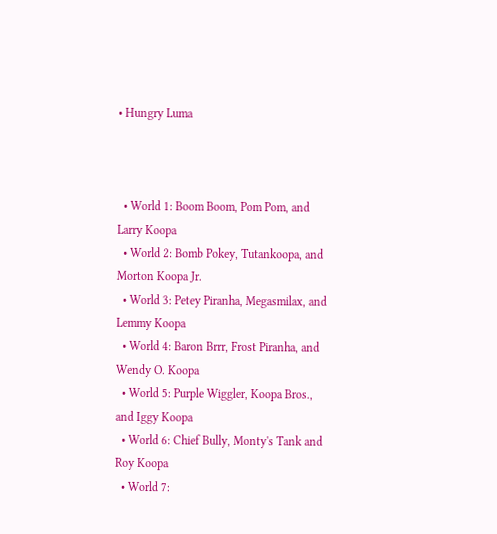• Hungry Luma



  • World 1: Boom Boom, Pom Pom, and Larry Koopa
  • World 2: Bomb Pokey, Tutankoopa, and Morton Koopa Jr.
  • World 3: Petey Piranha, Megasmilax, and Lemmy Koopa
  • World 4: Baron Brrr, Frost Piranha, and Wendy O. Koopa
  • World 5: Purple Wiggler, Koopa Bros., and Iggy Koopa
  • World 6: Chief Bully, Monty's Tank and Roy Koopa
  • World 7: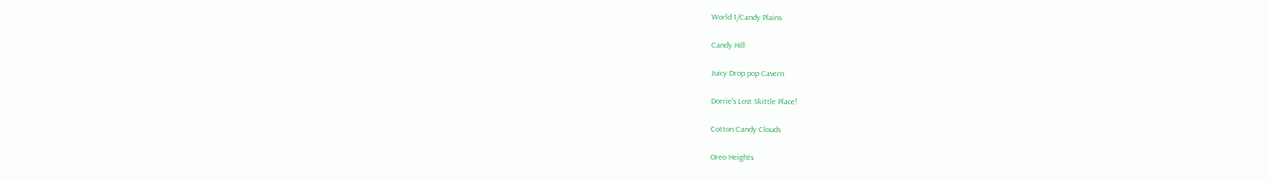World 1/Candy Plains

Candy Hill

Juicy Drop pop Cavern

Dorrie's Lost Skittle Place!

Cotton Candy Clouds

Oreo Heights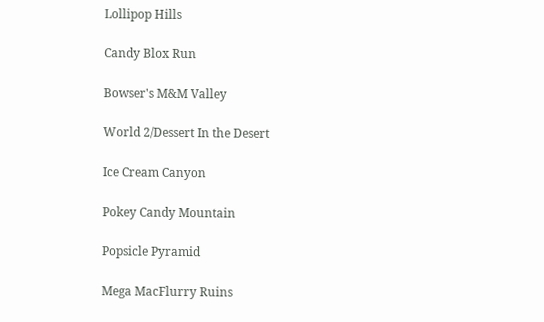Lollipop Hills

Candy Blox Run

Bowser's M&M Valley

World 2/Dessert In the Desert

Ice Cream Canyon

Pokey Candy Mountain

Popsicle Pyramid

Mega MacFlurry Ruins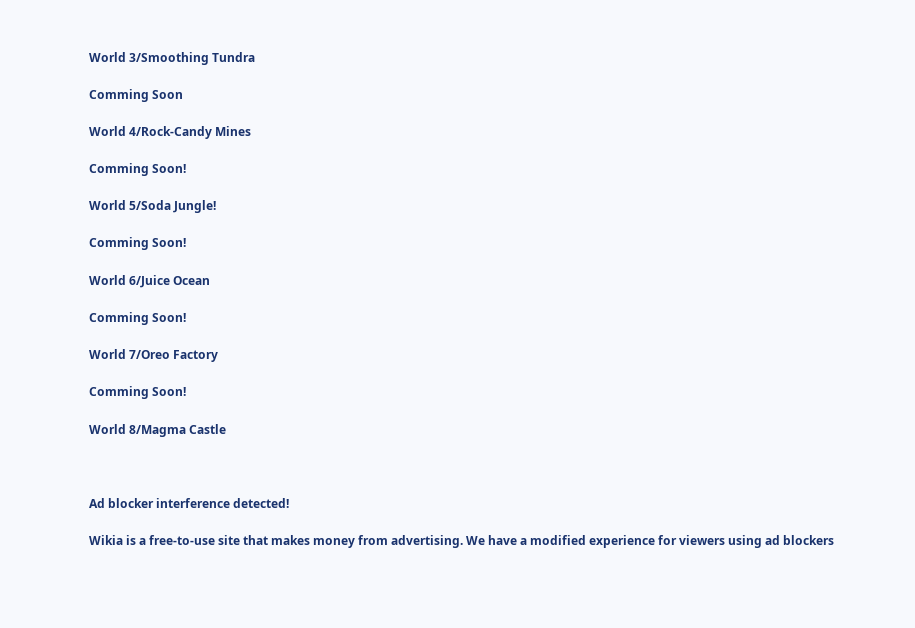World 3/Smoothing Tundra

Comming Soon

World 4/Rock-Candy Mines

Comming Soon!

World 5/Soda Jungle!

Comming Soon!

World 6/Juice Ocean

Comming Soon!

World 7/Oreo Factory

Comming Soon!

World 8/Magma Castle



Ad blocker interference detected!

Wikia is a free-to-use site that makes money from advertising. We have a modified experience for viewers using ad blockers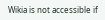Wikia is not accessible if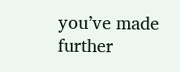you’ve made further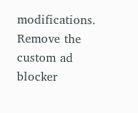modifications. Remove the custom ad blocker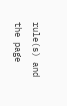rule(s) and the page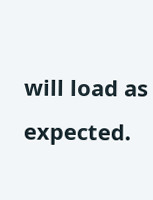will load as expected.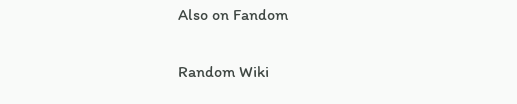Also on Fandom

Random Wiki